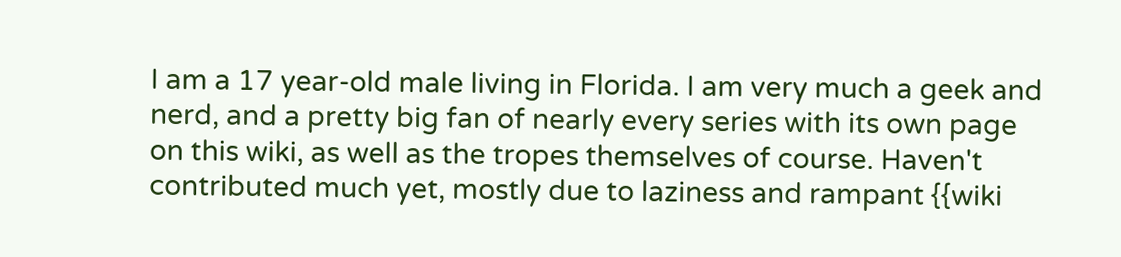I am a 17 year-old male living in Florida. I am very much a geek and nerd, and a pretty big fan of nearly every series with its own page on this wiki, as well as the tropes themselves of course. Haven't contributed much yet, mostly due to laziness and rampant {{wiki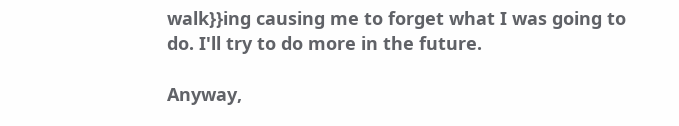walk}}ing causing me to forget what I was going to do. I'll try to do more in the future.

Anyway,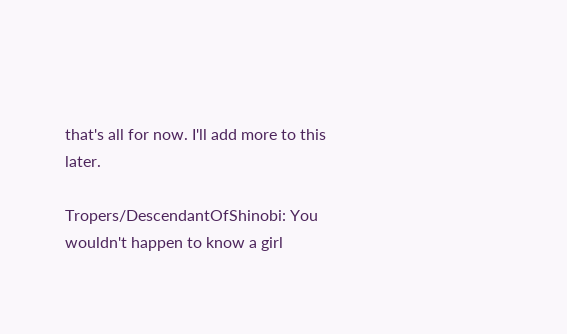that's all for now. I'll add more to this later.

Tropers/DescendantOfShinobi: You wouldn't happen to know a girl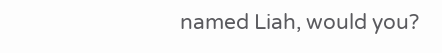named Liah, would you?